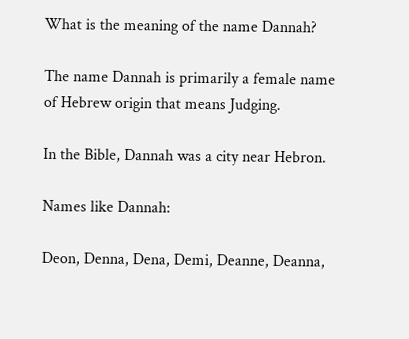What is the meaning of the name Dannah?

The name Dannah is primarily a female name of Hebrew origin that means Judging.

In the Bible, Dannah was a city near Hebron.

Names like Dannah:

Deon, Denna, Dena, Demi, Deanne, Deanna,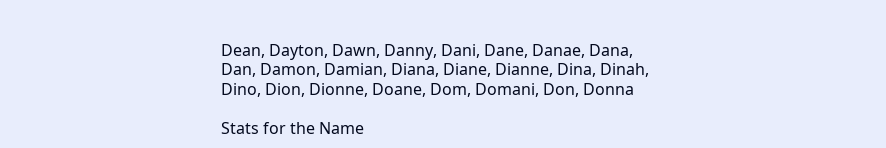Dean, Dayton, Dawn, Danny, Dani, Dane, Danae, Dana, Dan, Damon, Damian, Diana, Diane, Dianne, Dina, Dinah, Dino, Dion, Dionne, Doane, Dom, Domani, Don, Donna

Stats for the Name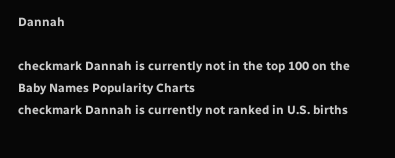Dannah

checkmark Dannah is currently not in the top 100 on the Baby Names Popularity Charts
checkmark Dannah is currently not ranked in U.S. births